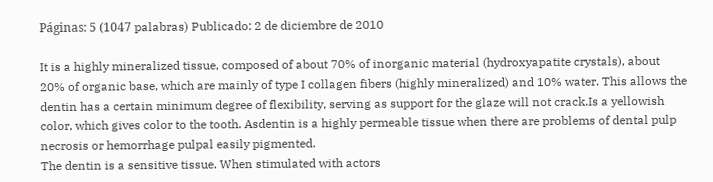Páginas: 5 (1047 palabras) Publicado: 2 de diciembre de 2010

It is a highly mineralized tissue, composed of about 70% of inorganic material (hydroxyapatite crystals), about 20% of organic base, which are mainly of type I collagen fibers (highly mineralized) and 10% water. This allows the dentin has a certain minimum degree of flexibility, serving as support for the glaze will not crack.Is a yellowish color, which gives color to the tooth. Asdentin is a highly permeable tissue when there are problems of dental pulp necrosis or hemorrhage pulpal easily pigmented.
The dentin is a sensitive tissue. When stimulated with actors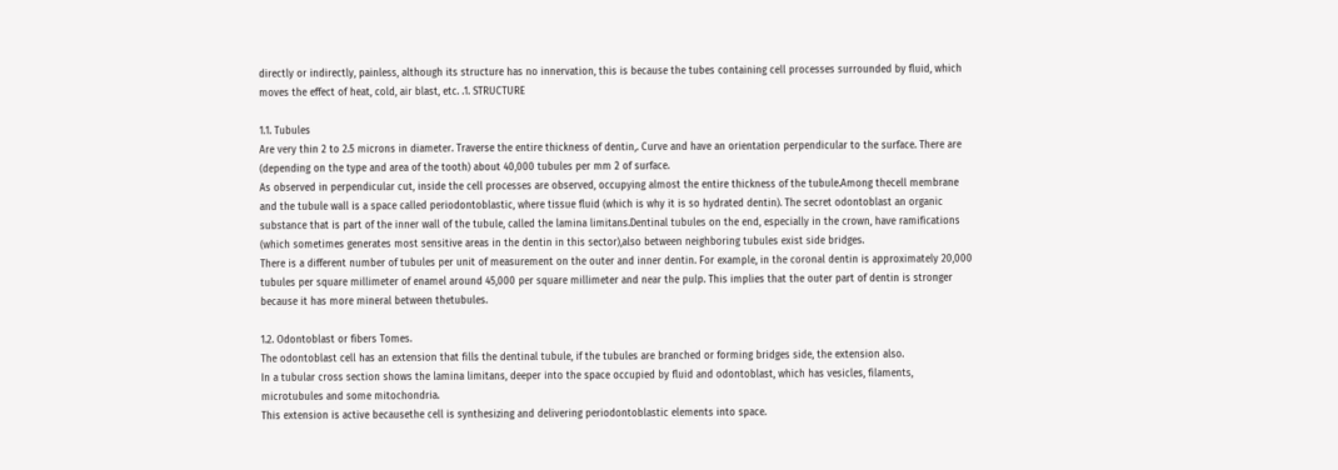directly or indirectly, painless, although its structure has no innervation, this is because the tubes containing cell processes surrounded by fluid, which moves the effect of heat, cold, air blast, etc. .1. STRUCTURE

1.1. Tubules
Are very thin 2 to 2.5 microns in diameter. Traverse the entire thickness of dentin,. Curve and have an orientation perpendicular to the surface. There are (depending on the type and area of the tooth) about 40,000 tubules per mm 2 of surface.
As observed in perpendicular cut, inside the cell processes are observed, occupying almost the entire thickness of the tubule.Among thecell membrane and the tubule wall is a space called periodontoblastic, where tissue fluid (which is why it is so hydrated dentin). The secret odontoblast an organic substance that is part of the inner wall of the tubule, called the lamina limitans.Dentinal tubules on the end, especially in the crown, have ramifications (which sometimes generates most sensitive areas in the dentin in this sector),also between neighboring tubules exist side bridges.
There is a different number of tubules per unit of measurement on the outer and inner dentin. For example, in the coronal dentin is approximately 20,000 tubules per square millimeter of enamel around 45,000 per square millimeter and near the pulp. This implies that the outer part of dentin is stronger because it has more mineral between thetubules.

1.2. Odontoblast or fibers Tomes.
The odontoblast cell has an extension that fills the dentinal tubule, if the tubules are branched or forming bridges side, the extension also.
In a tubular cross section shows the lamina limitans, deeper into the space occupied by fluid and odontoblast, which has vesicles, filaments, microtubules and some mitochondria.
This extension is active becausethe cell is synthesizing and delivering periodontoblastic elements into space.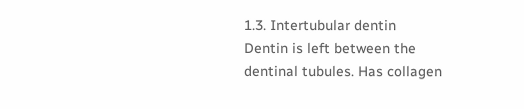1.3. Intertubular dentin
Dentin is left between the dentinal tubules. Has collagen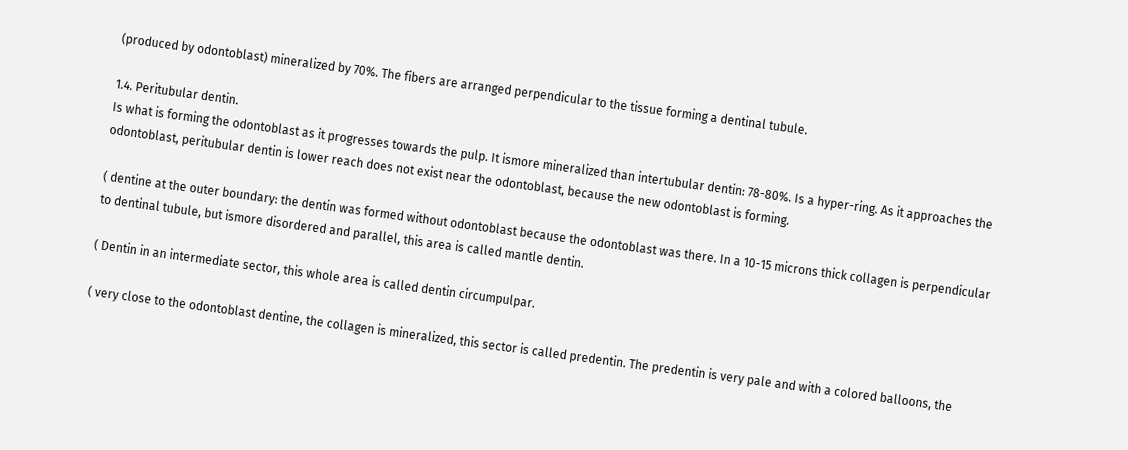(produced by odontoblast) mineralized by 70%. The fibers are arranged perpendicular to the tissue forming a dentinal tubule.

1.4. Peritubular dentin.
Is what is forming the odontoblast as it progresses towards the pulp. It ismore mineralized than intertubular dentin: 78-80%. Is a hyper-ring. As it approaches the odontoblast, peritubular dentin is lower reach does not exist near the odontoblast, because the new odontoblast is forming.

( dentine at the outer boundary: the dentin was formed without odontoblast because the odontoblast was there. In a 10-15 microns thick collagen is perpendicular to dentinal tubule, but ismore disordered and parallel, this area is called mantle dentin.

( Dentin in an intermediate sector, this whole area is called dentin circumpulpar.

( very close to the odontoblast dentine, the collagen is mineralized, this sector is called predentin. The predentin is very pale and with a colored balloons, the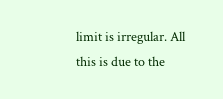limit is irregular. All this is due to the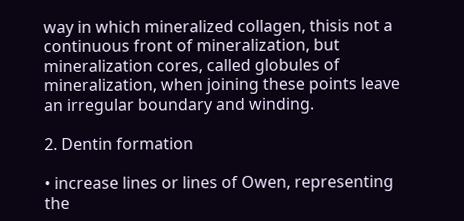way in which mineralized collagen, thisis not a continuous front of mineralization, but mineralization cores, called globules of mineralization, when joining these points leave an irregular boundary and winding.

2. Dentin formation

• increase lines or lines of Owen, representing the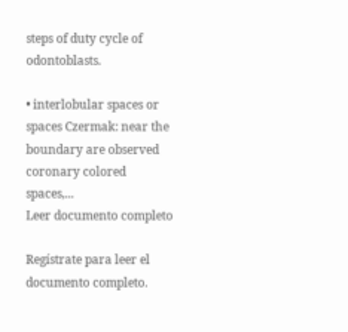steps of duty cycle of odontoblasts.

• interlobular spaces or spaces Czermak: near the boundary are observed coronary colored spaces,...
Leer documento completo

Regístrate para leer el documento completo.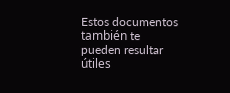Estos documentos también te pueden resultar útiles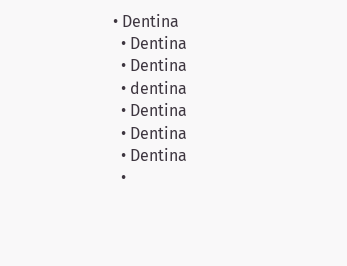• Dentina
  • Dentina
  • Dentina
  • dentina
  • Dentina
  • Dentina
  • Dentina
  •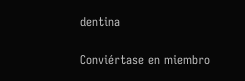dentina

Conviértase en miembro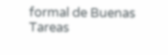formal de Buenas Tareas